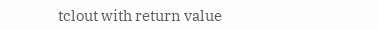tclout with return value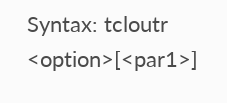Syntax: tcloutr <option>[<par1>]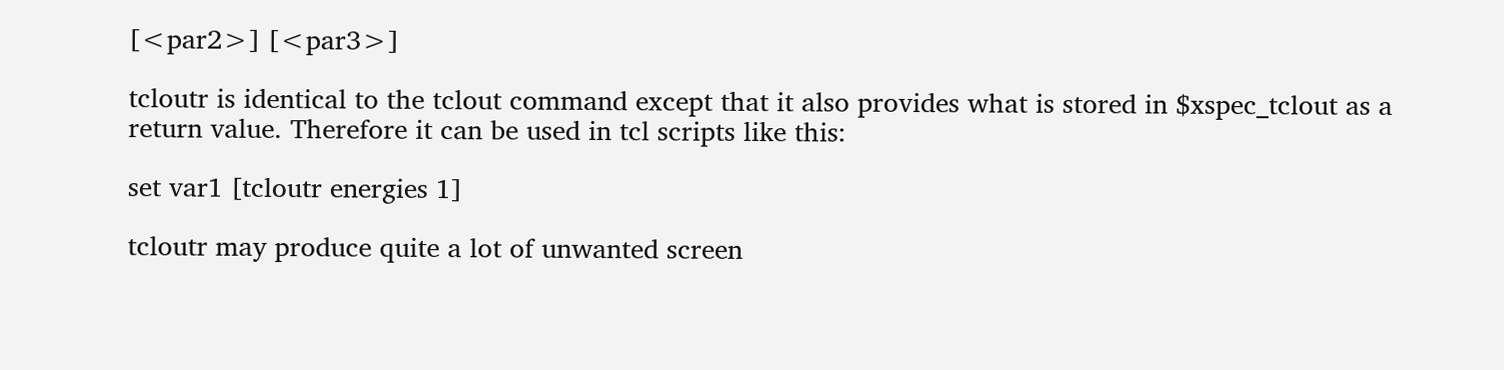[<par2>] [<par3>]

tcloutr is identical to the tclout command except that it also provides what is stored in $xspec_tclout as a return value. Therefore it can be used in tcl scripts like this:

set var1 [tcloutr energies 1]

tcloutr may produce quite a lot of unwanted screen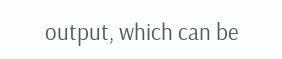output, which can be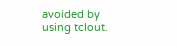avoided by using tclout.